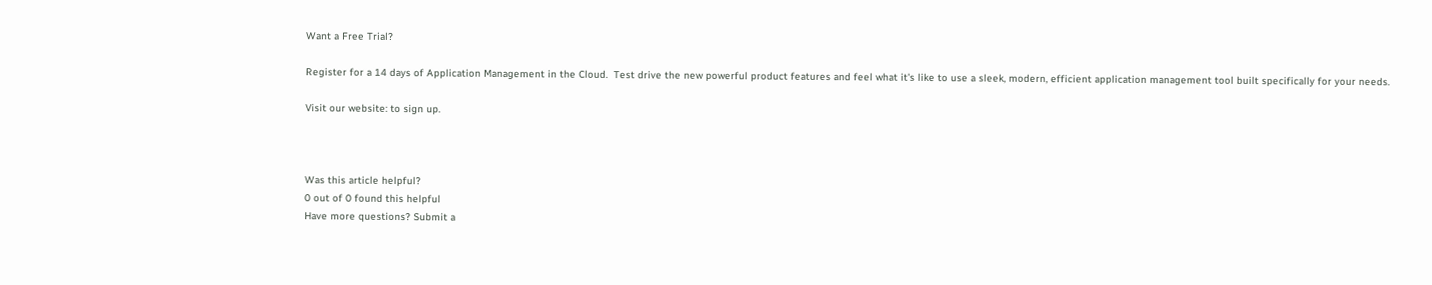Want a Free Trial?

Register for a 14 days of Application Management in the Cloud.  Test drive the new powerful product features and feel what it's like to use a sleek, modern, efficient application management tool built specifically for your needs.

Visit our website: to sign up.



Was this article helpful?
0 out of 0 found this helpful
Have more questions? Submit a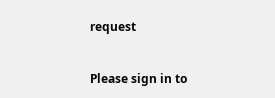request


Please sign in to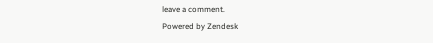leave a comment.
Powered by Zendesk